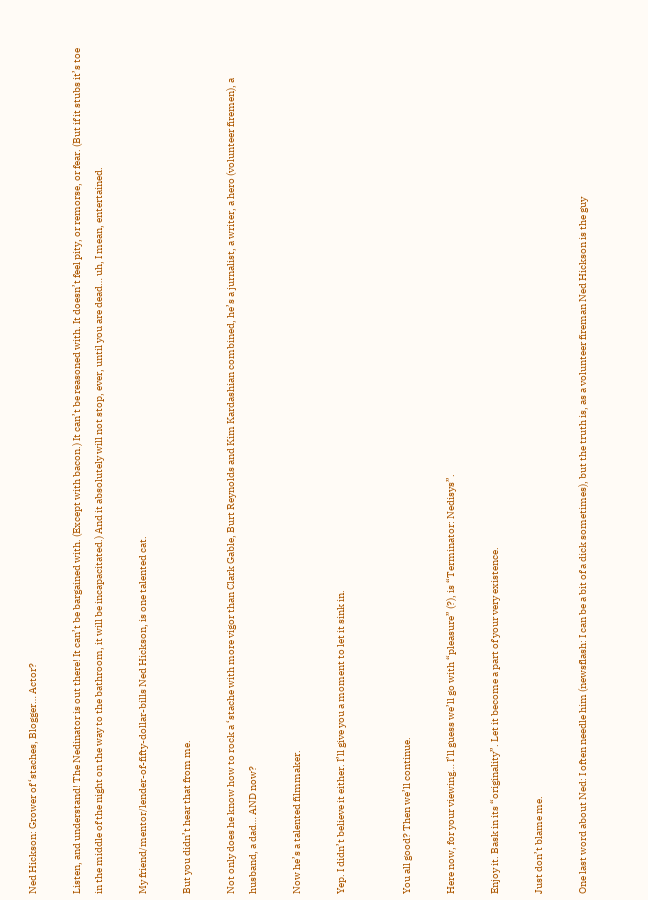Ned Hickson: Grower of ‘staches, Blogger… Actor?

Listen, and understand! The Nedinator is out there! It can’t be bargained with. (Except with bacon.) It can’t be reasoned with. It doesn’t feel pity, or remorse, or fear. (But if it stubs it’s toe in the middle of the night on the way to the bathroom, it will be incapacitated.) And it absolutely will not stop, ever, until you are dead… uh, I mean, entertained.

My friend/mentor/lender-of-fifty-dollar-bills Ned Hickson, is one talented cat.

But you didn’t hear that from me.

Not only does he know how to rock a ‘stache with more vigor than Clark Gable, Burt Reynolds and Kim Kardashian combined, he’s a jurnalist, a writer, a hero (volunteer firemen), a husband, a dad… AND now?

Now he’s a talented filmmaker.

Yep. I didn’t believe it either. I’ll give you a moment to let it sink in.


You all good? Then we’ll continue.

Here now, for your viewing… I’ll guess we’ll go with “pleasure” (?), is “Terminator: Nedisys”.

Enjoy it. Bask in its “originality”. Let it become a part of your very existence.

Just don’t blame me.

One last word about Ned: I often needle him (newsflash: I can be a bit of a dick sometimes), but the truth is, as a volunteer fireman Ned Hickson is the guy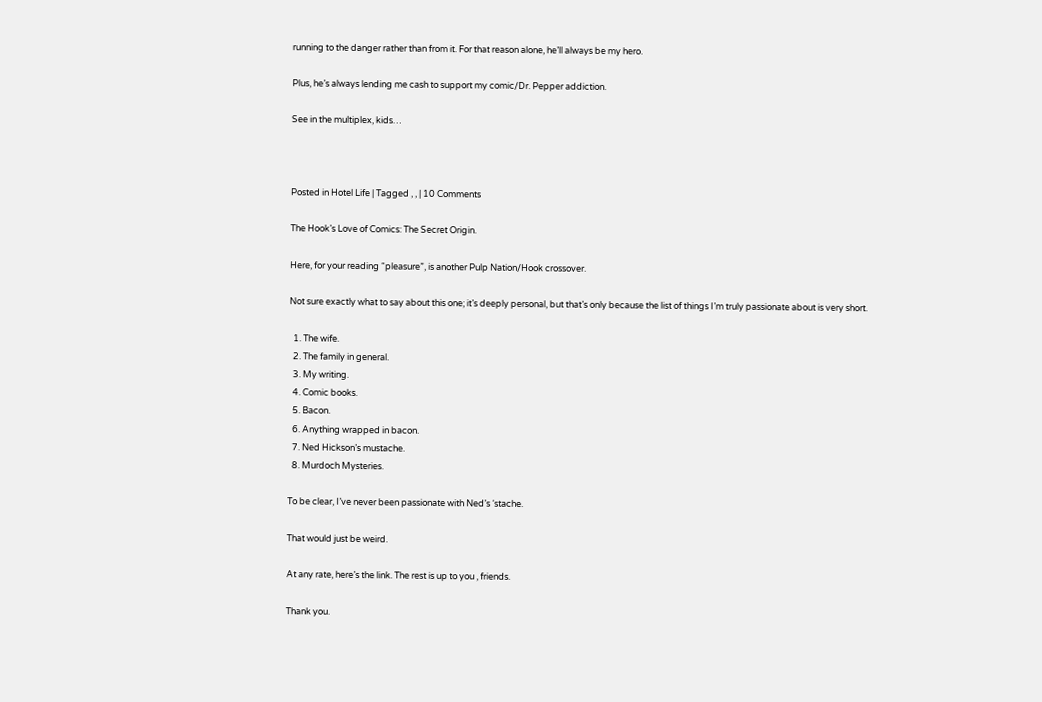running to the danger rather than from it. For that reason alone, he’ll always be my hero.

Plus, he’s always lending me cash to support my comic/Dr. Pepper addiction.

See in the multiplex, kids…



Posted in Hotel Life | Tagged , , | 10 Comments

The Hook’s Love of Comics: The Secret Origin.

Here, for your reading “pleasure”, is another Pulp Nation/Hook crossover.

Not sure exactly what to say about this one; it’s deeply personal, but that’s only because the list of things I’m truly passionate about is very short.

  1. The wife.
  2. The family in general.
  3. My writing.
  4. Comic books.
  5. Bacon.
  6. Anything wrapped in bacon.
  7. Ned Hickson’s mustache.
  8. Murdoch Mysteries.

To be clear, I’ve never been passionate with Ned’s ‘stache.

That would just be weird.

At any rate, here’s the link. The rest is up to you , friends.

Thank you.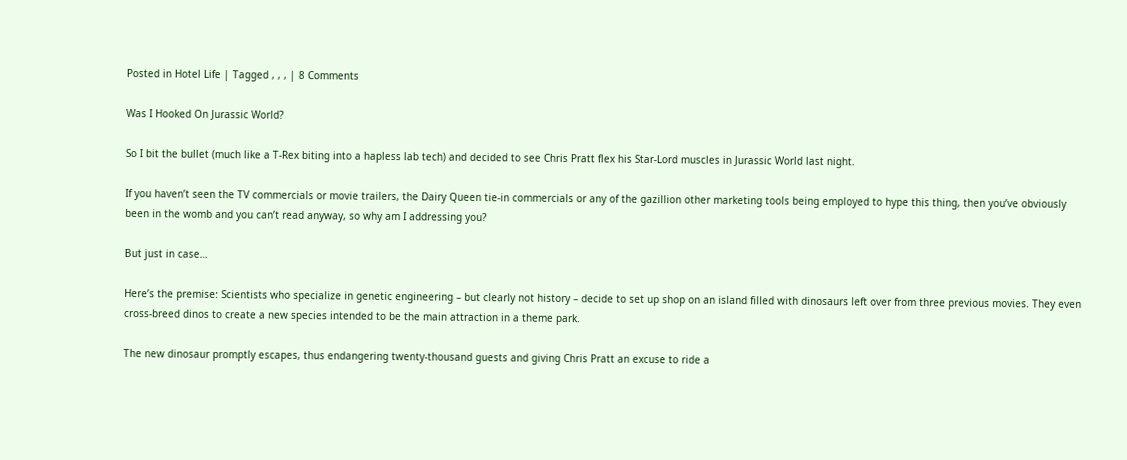Posted in Hotel Life | Tagged , , , | 8 Comments

Was I Hooked On Jurassic World?

So I bit the bullet (much like a T-Rex biting into a hapless lab tech) and decided to see Chris Pratt flex his Star-Lord muscles in Jurassic World last night.

If you haven’t seen the TV commercials or movie trailers, the Dairy Queen tie-in commercials or any of the gazillion other marketing tools being employed to hype this thing, then you’ve obviously been in the womb and you can’t read anyway, so why am I addressing you?

But just in case…

Here’s the premise: Scientists who specialize in genetic engineering – but clearly not history – decide to set up shop on an island filled with dinosaurs left over from three previous movies. They even cross-breed dinos to create a new species intended to be the main attraction in a theme park.

The new dinosaur promptly escapes, thus endangering twenty-thousand guests and giving Chris Pratt an excuse to ride a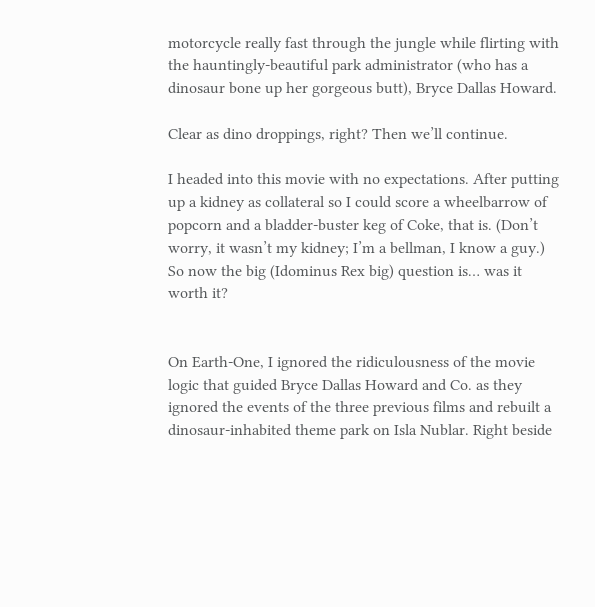motorcycle really fast through the jungle while flirting with the hauntingly-beautiful park administrator (who has a dinosaur bone up her gorgeous butt), Bryce Dallas Howard.

Clear as dino droppings, right? Then we’ll continue.

I headed into this movie with no expectations. After putting up a kidney as collateral so I could score a wheelbarrow of popcorn and a bladder-buster keg of Coke, that is. (Don’t worry, it wasn’t my kidney; I’m a bellman, I know a guy.) So now the big (Idominus Rex big) question is… was it worth it?


On Earth-One, I ignored the ridiculousness of the movie logic that guided Bryce Dallas Howard and Co. as they ignored the events of the three previous films and rebuilt a dinosaur-inhabited theme park on Isla Nublar. Right beside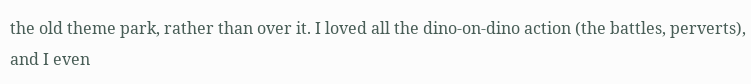the old theme park, rather than over it. I loved all the dino-on-dino action (the battles, perverts), and I even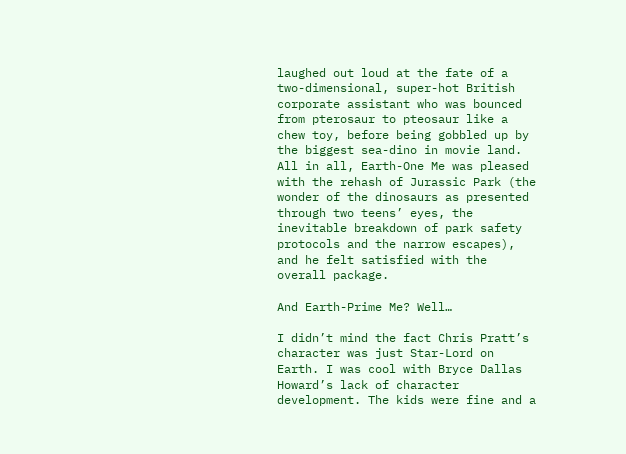laughed out loud at the fate of a two-dimensional, super-hot British corporate assistant who was bounced from pterosaur to pteosaur like a chew toy, before being gobbled up by the biggest sea-dino in movie land. All in all, Earth-One Me was pleased with the rehash of Jurassic Park (the wonder of the dinosaurs as presented through two teens’ eyes, the inevitable breakdown of park safety protocols and the narrow escapes), and he felt satisfied with the overall package.

And Earth-Prime Me? Well…

I didn’t mind the fact Chris Pratt’s character was just Star-Lord on Earth. I was cool with Bryce Dallas Howard’s lack of character development. The kids were fine and a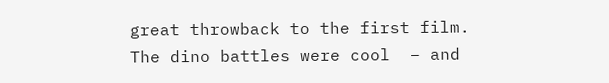great throwback to the first film. The dino battles were cool  – and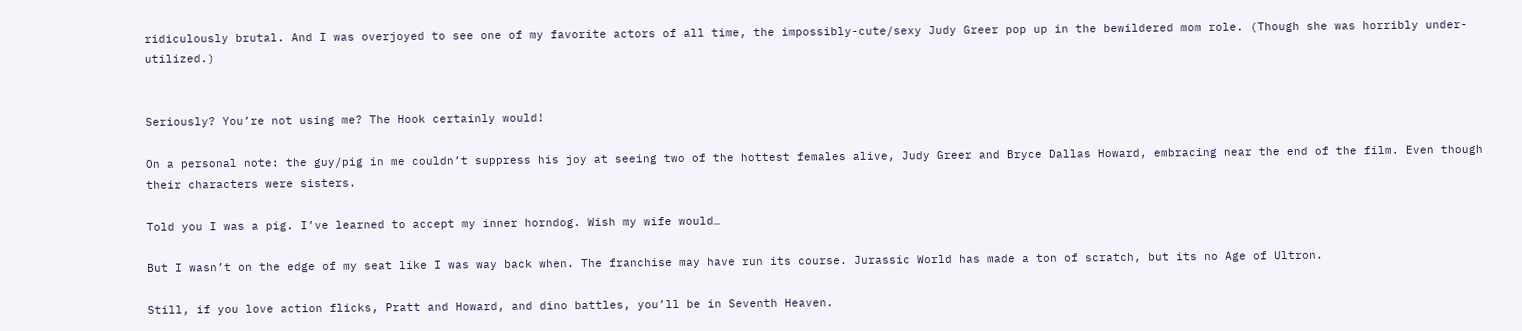ridiculously brutal. And I was overjoyed to see one of my favorite actors of all time, the impossibly-cute/sexy Judy Greer pop up in the bewildered mom role. (Though she was horribly under-utilized.)


Seriously? You’re not using me? The Hook certainly would!

On a personal note: the guy/pig in me couldn’t suppress his joy at seeing two of the hottest females alive, Judy Greer and Bryce Dallas Howard, embracing near the end of the film. Even though their characters were sisters.

Told you I was a pig. I’ve learned to accept my inner horndog. Wish my wife would…

But I wasn’t on the edge of my seat like I was way back when. The franchise may have run its course. Jurassic World has made a ton of scratch, but its no Age of Ultron.

Still, if you love action flicks, Pratt and Howard, and dino battles, you’ll be in Seventh Heaven.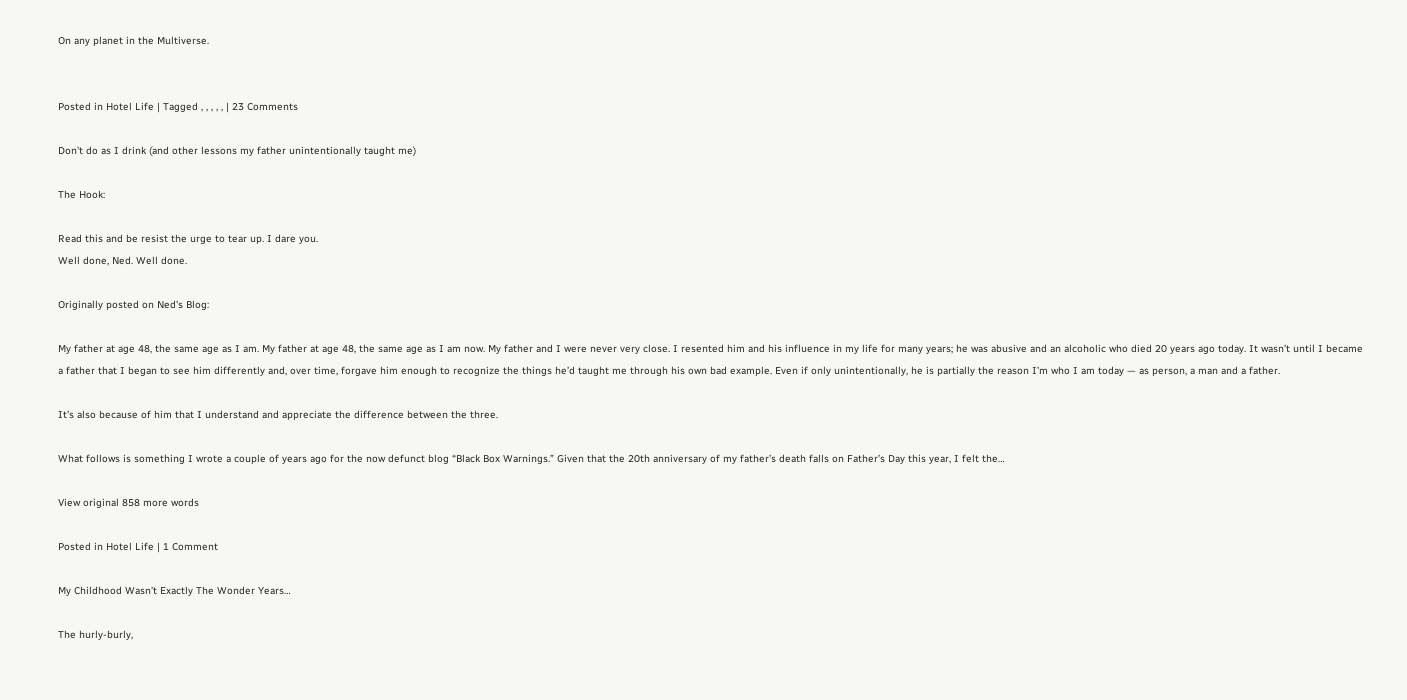On any planet in the Multiverse.


Posted in Hotel Life | Tagged , , , , , | 23 Comments

Don’t do as I drink (and other lessons my father unintentionally taught me)

The Hook:

Read this and be resist the urge to tear up. I dare you.
Well done, Ned. Well done.

Originally posted on Ned's Blog:

My father at age 48, the same age as I am. My father at age 48, the same age as I am now. My father and I were never very close. I resented him and his influence in my life for many years; he was abusive and an alcoholic who died 20 years ago today. It wasn’t until I became a father that I began to see him differently and, over time, forgave him enough to recognize the things he’d taught me through his own bad example. Even if only unintentionally, he is partially the reason I’m who I am today — as person, a man and a father.

It’s also because of him that I understand and appreciate the difference between the three.

What follows is something I wrote a couple of years ago for the now defunct blog “Black Box Warnings.” Given that the 20th anniversary of my father’s death falls on Father’s Day this year, I felt the…

View original 858 more words

Posted in Hotel Life | 1 Comment

My Childhood Wasn’t Exactly The Wonder Years…

The hurly-burly,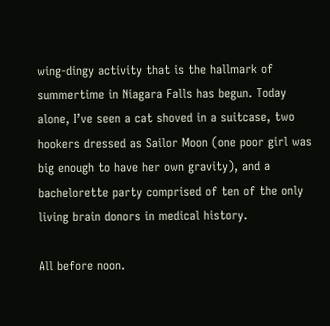wing-dingy activity that is the hallmark of summertime in Niagara Falls has begun. Today alone, I’ve seen a cat shoved in a suitcase, two hookers dressed as Sailor Moon (one poor girl was big enough to have her own gravity), and a bachelorette party comprised of ten of the only living brain donors in medical history.

All before noon.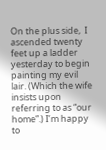On the plus side,  I ascended twenty feet up a ladder yesterday to begin painting my evil lair. (Which the wife insists upon referring to as “our home”.) I’m happy to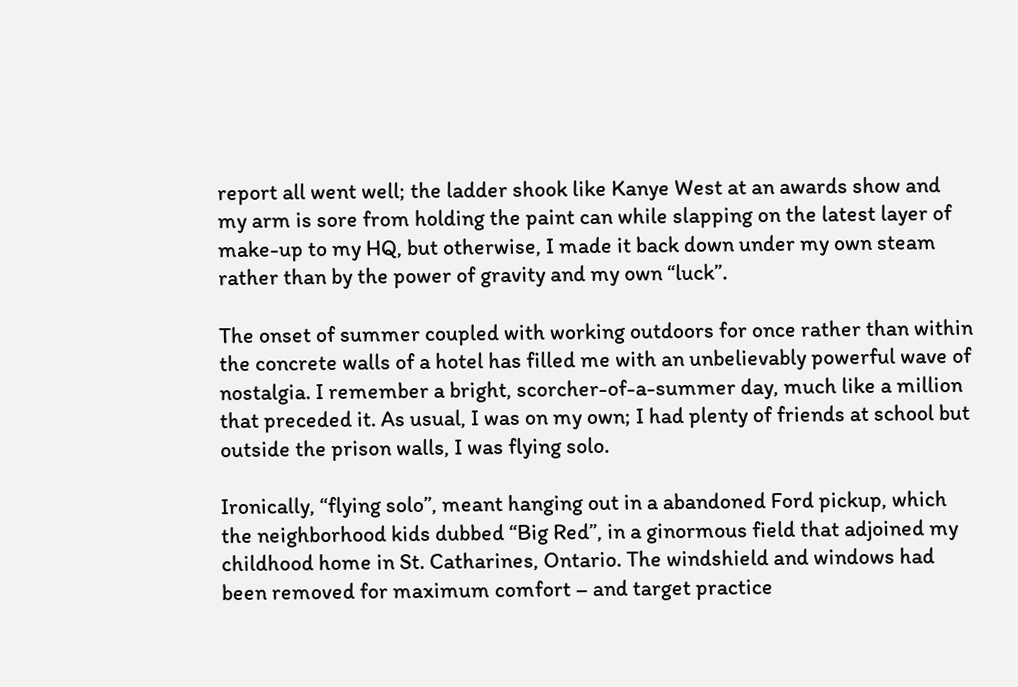report all went well; the ladder shook like Kanye West at an awards show and my arm is sore from holding the paint can while slapping on the latest layer of make-up to my HQ, but otherwise, I made it back down under my own steam rather than by the power of gravity and my own “luck”.

The onset of summer coupled with working outdoors for once rather than within the concrete walls of a hotel has filled me with an unbelievably powerful wave of nostalgia. I remember a bright, scorcher-of-a-summer day, much like a million that preceded it. As usual, I was on my own; I had plenty of friends at school but outside the prison walls, I was flying solo.

Ironically, “flying solo”, meant hanging out in a abandoned Ford pickup, which the neighborhood kids dubbed “Big Red”, in a ginormous field that adjoined my childhood home in St. Catharines, Ontario. The windshield and windows had been removed for maximum comfort – and target practice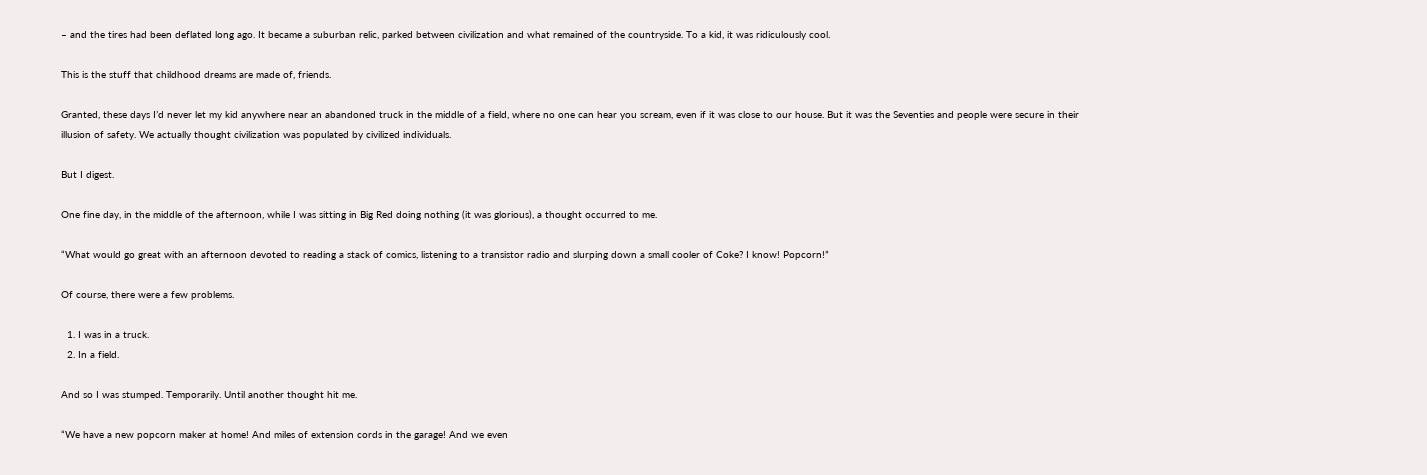– and the tires had been deflated long ago. It became a suburban relic, parked between civilization and what remained of the countryside. To a kid, it was ridiculously cool.

This is the stuff that childhood dreams are made of, friends.

Granted, these days I’d never let my kid anywhere near an abandoned truck in the middle of a field, where no one can hear you scream, even if it was close to our house. But it was the Seventies and people were secure in their illusion of safety. We actually thought civilization was populated by civilized individuals.

But I digest.

One fine day, in the middle of the afternoon, while I was sitting in Big Red doing nothing (it was glorious), a thought occurred to me.

“What would go great with an afternoon devoted to reading a stack of comics, listening to a transistor radio and slurping down a small cooler of Coke? I know! Popcorn!”

Of course, there were a few problems.

  1. I was in a truck.
  2. In a field.

And so I was stumped. Temporarily. Until another thought hit me.

“We have a new popcorn maker at home! And miles of extension cords in the garage! And we even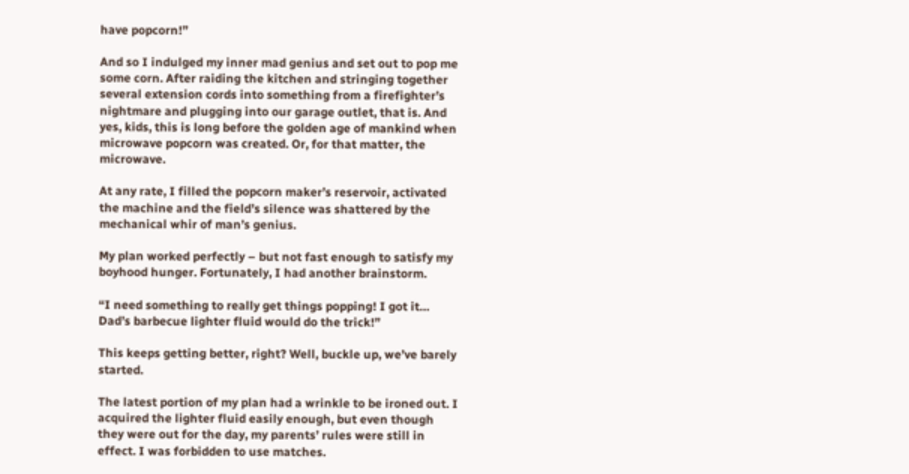have popcorn!”

And so I indulged my inner mad genius and set out to pop me some corn. After raiding the kitchen and stringing together several extension cords into something from a firefighter’s nightmare and plugging into our garage outlet, that is. And yes, kids, this is long before the golden age of mankind when microwave popcorn was created. Or, for that matter, the microwave.

At any rate, I filled the popcorn maker’s reservoir, activated the machine and the field’s silence was shattered by the mechanical whir of man’s genius.

My plan worked perfectly – but not fast enough to satisfy my boyhood hunger. Fortunately, I had another brainstorm.

“I need something to really get things popping! I got it… Dad’s barbecue lighter fluid would do the trick!”

This keeps getting better, right? Well, buckle up, we’ve barely started.

The latest portion of my plan had a wrinkle to be ironed out. I acquired the lighter fluid easily enough, but even though they were out for the day, my parents’ rules were still in effect. I was forbidden to use matches.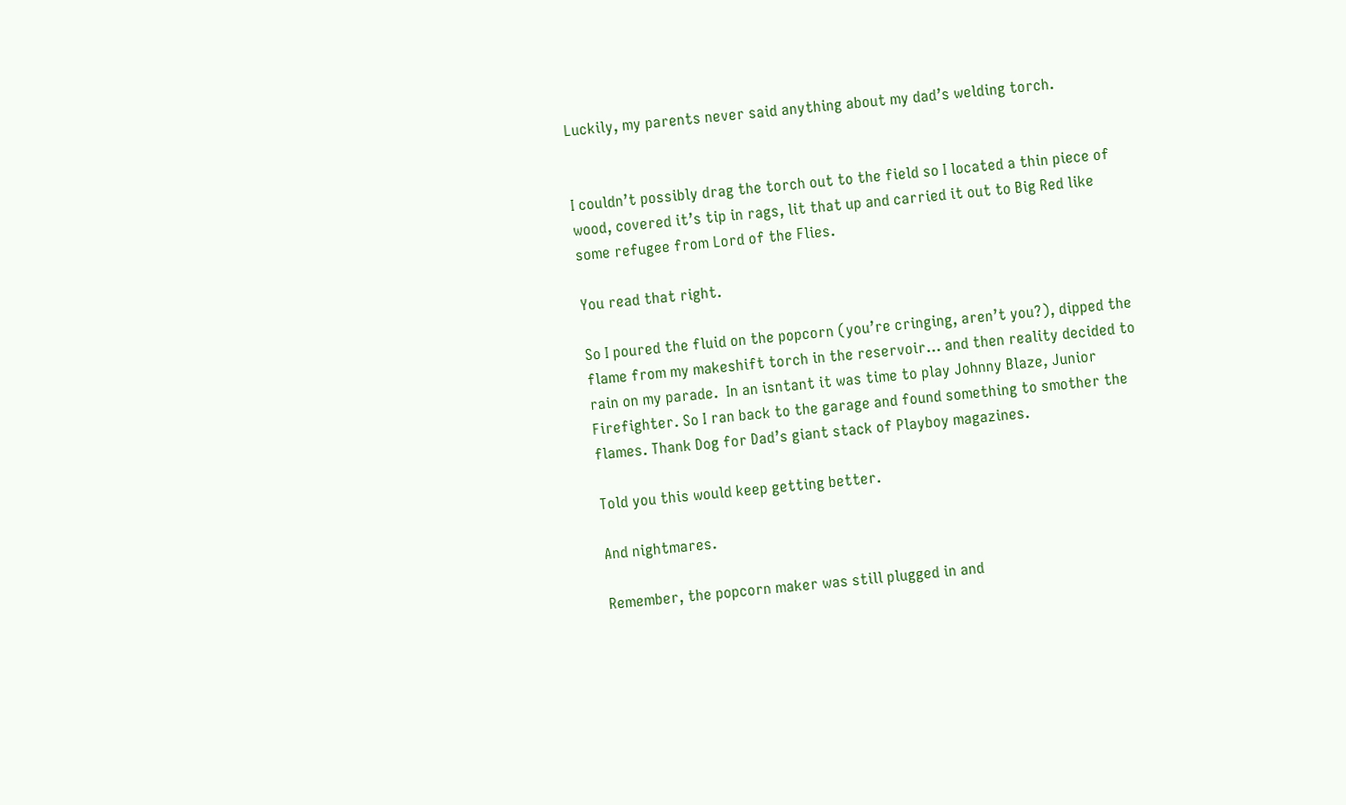Luckily, my parents never said anything about my dad’s welding torch.


I couldn’t possibly drag the torch out to the field so I located a thin piece of wood, covered it’s tip in rags, lit that up and carried it out to Big Red like some refugee from Lord of the Flies.

You read that right.

So I poured the fluid on the popcorn (you’re cringing, aren’t you?), dipped the flame from my makeshift torch in the reservoir… and then reality decided to rain on my parade.  In an isntant it was time to play Johnny Blaze, Junior Firefighter. So I ran back to the garage and found something to smother the flames. Thank Dog for Dad’s giant stack of Playboy magazines.

Told you this would keep getting better.

And nightmares.

Remember, the popcorn maker was still plugged in and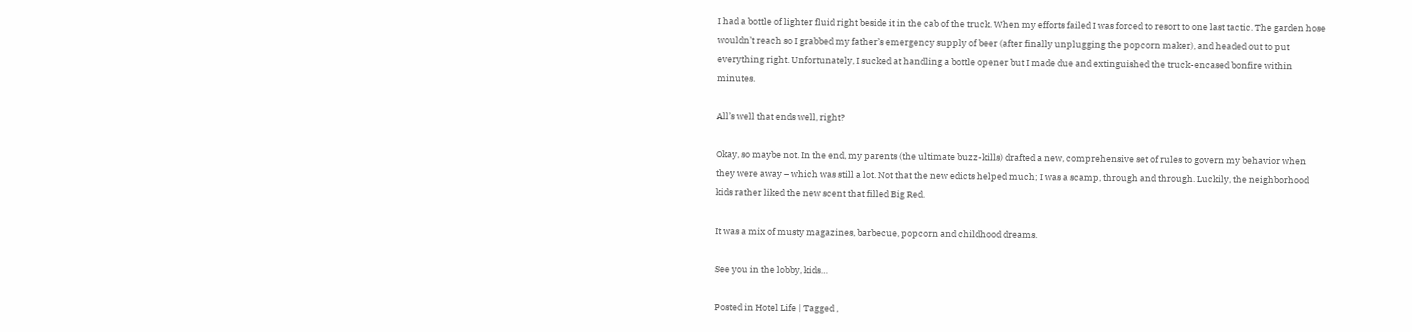I had a bottle of lighter fluid right beside it in the cab of the truck. When my efforts failed I was forced to resort to one last tactic. The garden hose wouldn’t reach so I grabbed my father’s emergency supply of beer (after finally unplugging the popcorn maker), and headed out to put everything right. Unfortunately, I sucked at handling a bottle opener but I made due and extinguished the truck-encased bonfire within minutes.

All’s well that ends well, right?

Okay, so maybe not. In the end, my parents (the ultimate buzz-kills) drafted a new, comprehensive set of rules to govern my behavior when they were away – which was still a lot. Not that the new edicts helped much; I was a scamp, through and through. Luckily, the neighborhood kids rather liked the new scent that filled Big Red.

It was a mix of musty magazines, barbecue, popcorn and childhood dreams.

See you in the lobby, kids…

Posted in Hotel Life | Tagged ,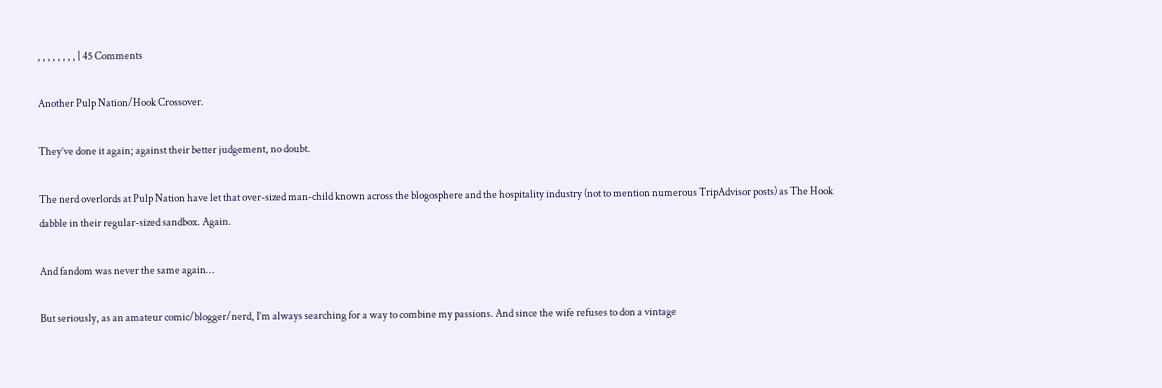, , , , , , , , | 45 Comments

Another Pulp Nation/Hook Crossover.

They’ve done it again; against their better judgement, no doubt.

The nerd overlords at Pulp Nation have let that over-sized man-child known across the blogosphere and the hospitality industry (not to mention numerous TripAdvisor posts) as The Hook dabble in their regular-sized sandbox. Again.

And fandom was never the same again…

But seriously, as an amateur comic/blogger/nerd, I’m always searching for a way to combine my passions. And since the wife refuses to don a vintage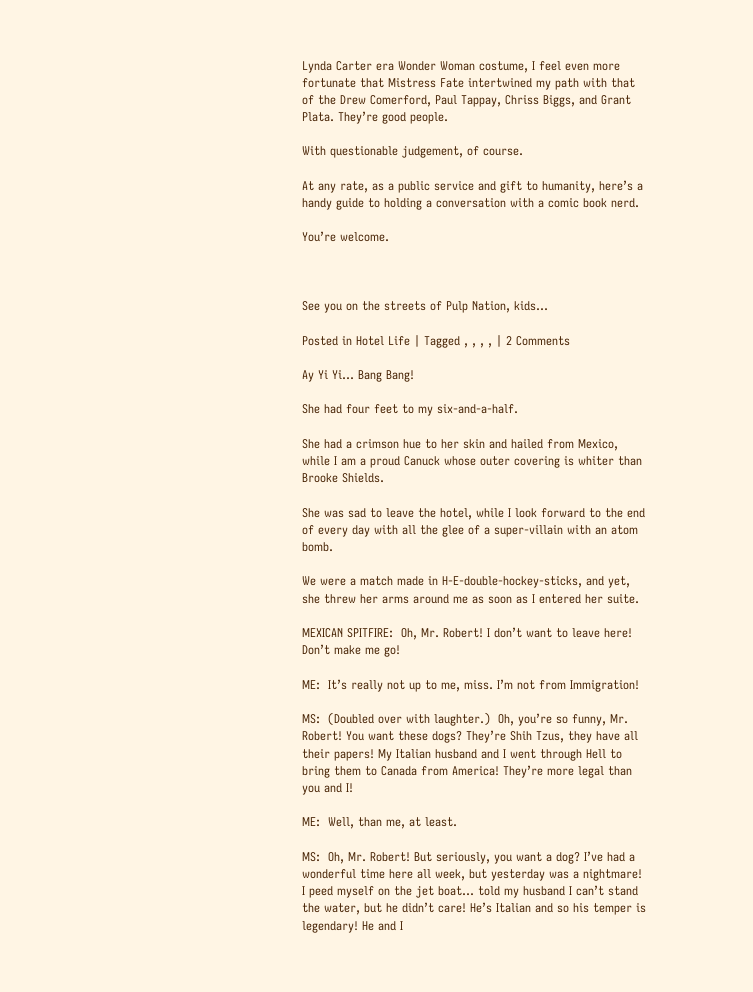Lynda Carter era Wonder Woman costume, I feel even more fortunate that Mistress Fate intertwined my path with that of the Drew Comerford, Paul Tappay, Chriss Biggs, and Grant Plata. They’re good people.

With questionable judgement, of course.

At any rate, as a public service and gift to humanity, here’s a handy guide to holding a conversation with a comic book nerd.

You’re welcome.



See you on the streets of Pulp Nation, kids…

Posted in Hotel Life | Tagged , , , , | 2 Comments

Ay Yi Yi… Bang Bang!

She had four feet to my six-and-a-half.

She had a crimson hue to her skin and hailed from Mexico, while I am a proud Canuck whose outer covering is whiter than Brooke Shields.

She was sad to leave the hotel, while I look forward to the end of every day with all the glee of a super-villain with an atom bomb.

We were a match made in H-E-double-hockey-sticks, and yet, she threw her arms around me as soon as I entered her suite.

MEXICAN SPITFIRE:  Oh, Mr. Robert! I don’t want to leave here! Don’t make me go!

ME:  It’s really not up to me, miss. I’m not from Immigration!

MS:  (Doubled over with laughter.)  Oh, you’re so funny, Mr. Robert! You want these dogs? They’re Shih Tzus, they have all their papers! My Italian husband and I went through Hell to bring them to Canada from America! They’re more legal than you and I!

ME:  Well, than me, at least.

MS:  Oh, Mr. Robert! But seriously, you want a dog? I’ve had a wonderful time here all week, but yesterday was a nightmare! I peed myself on the jet boat… told my husband I can’t stand the water, but he didn’t care! He’s Italian and so his temper is legendary! He and I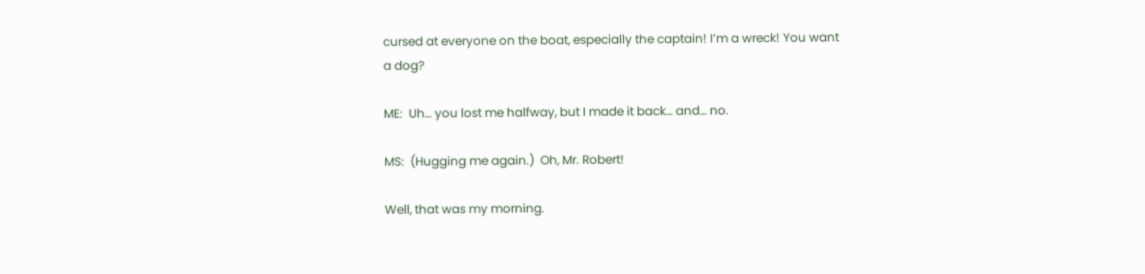cursed at everyone on the boat, especially the captain! I’m a wreck! You want a dog?

ME:  Uh… you lost me halfway, but I made it back… and… no.

MS:  (Hugging me again.)  Oh, Mr. Robert!

Well, that was my morning.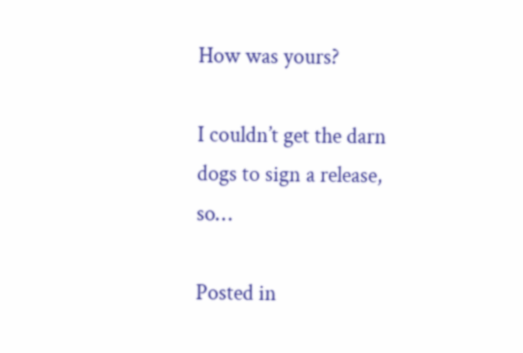How was yours?

I couldn’t get the darn dogs to sign a release, so…

Posted in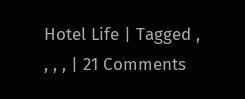Hotel Life | Tagged , , , , | 21 Comments